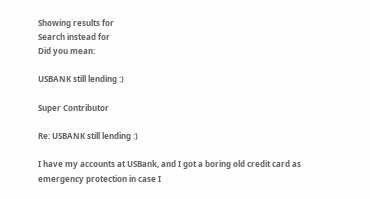Showing results for
Search instead for
Did you mean:

USBANK still lending :)

Super Contributor

Re: USBANK still lending :)

I have my accounts at USBank, and I got a boring old credit card as emergency protection in case I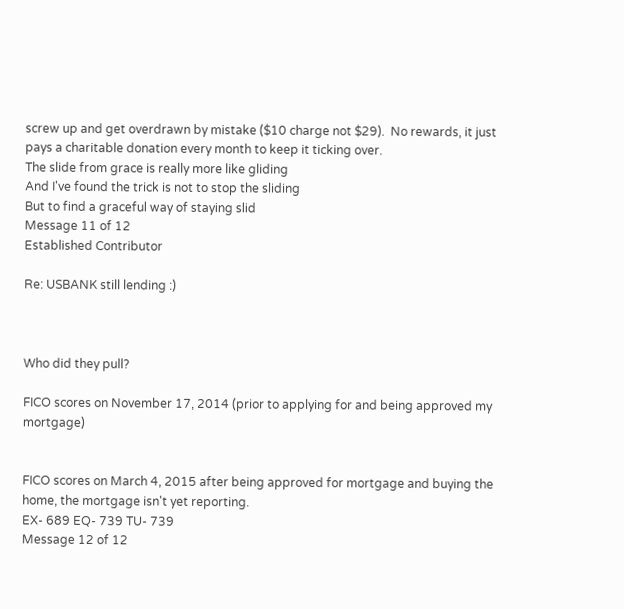screw up and get overdrawn by mistake ($10 charge not $29).  No rewards, it just pays a charitable donation every month to keep it ticking over.
The slide from grace is really more like gliding
And I've found the trick is not to stop the sliding
But to find a graceful way of staying slid
Message 11 of 12
Established Contributor

Re: USBANK still lending :)



Who did they pull?

FICO scores on November 17, 2014 (prior to applying for and being approved my mortgage)


FICO scores on March 4, 2015 after being approved for mortgage and buying the home, the mortgage isn't yet reporting.
EX- 689 EQ- 739 TU- 739
Message 12 of 12